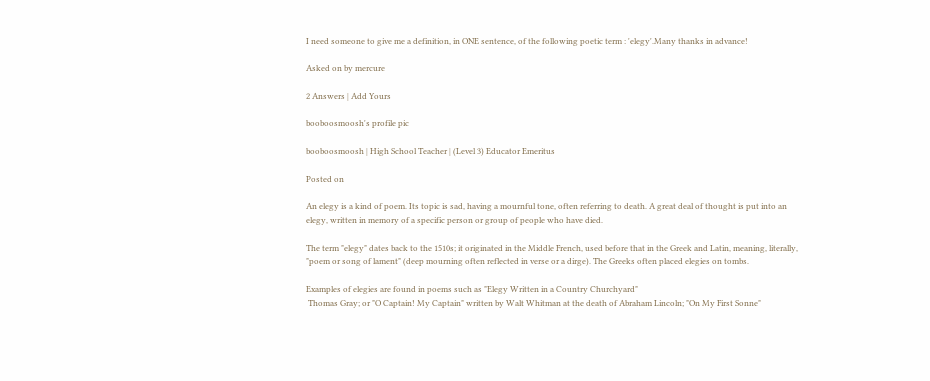I need someone to give me a definition, in ONE sentence, of the following poetic term : 'elegy'.Many thanks in advance!

Asked on by mercure

2 Answers | Add Yours

booboosmoosh's profile pic

booboosmoosh | High School Teacher | (Level 3) Educator Emeritus

Posted on

An elegy is a kind of poem. Its topic is sad, having a mournful tone, often referring to death. A great deal of thought is put into an elegy, written in memory of a specific person or group of people who have died.

The term "elegy" dates back to the 1510s; it originated in the Middle French, used before that in the Greek and Latin, meaning, literally, "poem or song of lament" (deep mourning often reflected in verse or a dirge). The Greeks often placed elegies on tombs.

Examples of elegies are found in poems such as "Elegy Written in a Country Churchyard"
 Thomas Gray; or "O Captain! My Captain" written by Walt Whitman at the death of Abraham Lincoln; "On My First Sonne"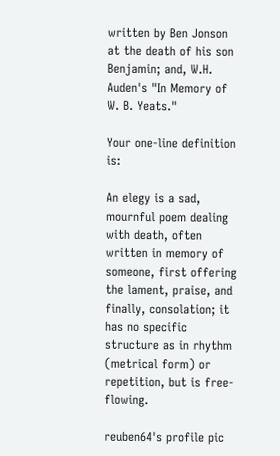written by Ben Jonson at the death of his son Benjamin; and, W.H. Auden's "In Memory of W. B. Yeats."

Your one-line definition is:

An elegy is a sad, mournful poem dealing with death, often written in memory of someone, first offering the lament, praise, and finally, consolation; it has no specific structure as in rhythm (metrical form) or repetition, but is free-flowing.

reuben64's profile pic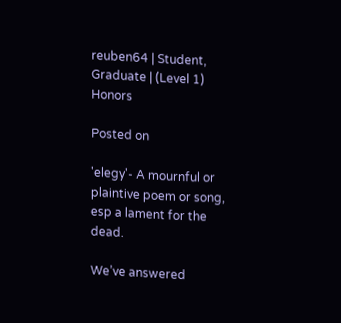reuben64 | Student, Graduate | (Level 1) Honors

Posted on

'elegy'- A mournful or plaintive poem or song, esp a lament for the dead.

We’ve answered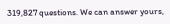319,827 questions. We can answer yours,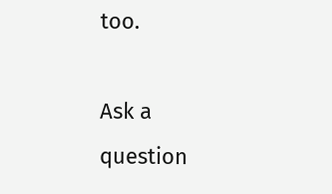too.

Ask a question